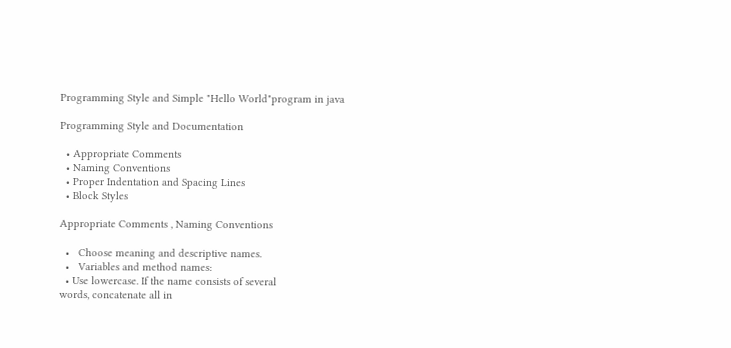Programming Style and Simple "Hello World"program in java

Programming Style and Documentation

  • Appropriate Comments
  • Naming Conventions
  • Proper Indentation and Spacing Lines
  • Block Styles

Appropriate Comments , Naming Conventions

  •   Choose meaning and descriptive names.
  •   Variables and method names:
  • Use lowercase. If the name consists of several                       words, concatenate all in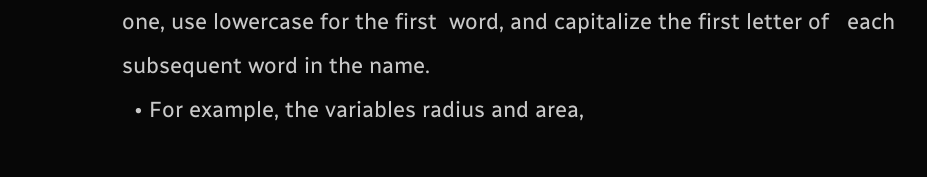one, use lowercase for the first  word, and capitalize the first letter of   each  subsequent word in the name.
  • For example, the variables radius and area,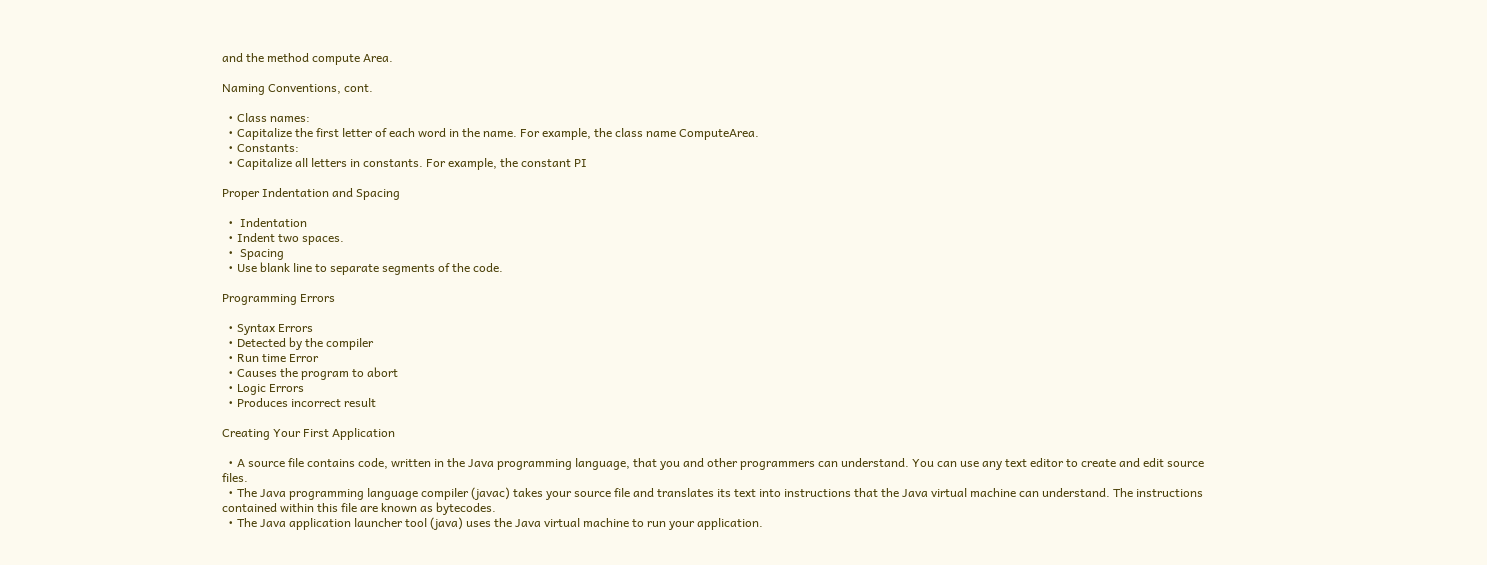and the method compute Area.

Naming Conventions, cont.

  • Class names:
  • Capitalize the first letter of each word in the name. For example, the class name ComputeArea.
  • Constants:
  • Capitalize all letters in constants. For example, the constant PI

Proper Indentation and Spacing

  •  Indentation
  • Indent two spaces.
  •  Spacing
  • Use blank line to separate segments of the code.

Programming Errors

  • Syntax Errors
  • Detected by the compiler
  • Run time Error
  • Causes the program to abort
  • Logic Errors
  • Produces incorrect result

Creating Your First Application

  • A source file contains code, written in the Java programming language, that you and other programmers can understand. You can use any text editor to create and edit source files.
  • The Java programming language compiler (javac) takes your source file and translates its text into instructions that the Java virtual machine can understand. The instructions contained within this file are known as bytecodes.
  • The Java application launcher tool (java) uses the Java virtual machine to run your application.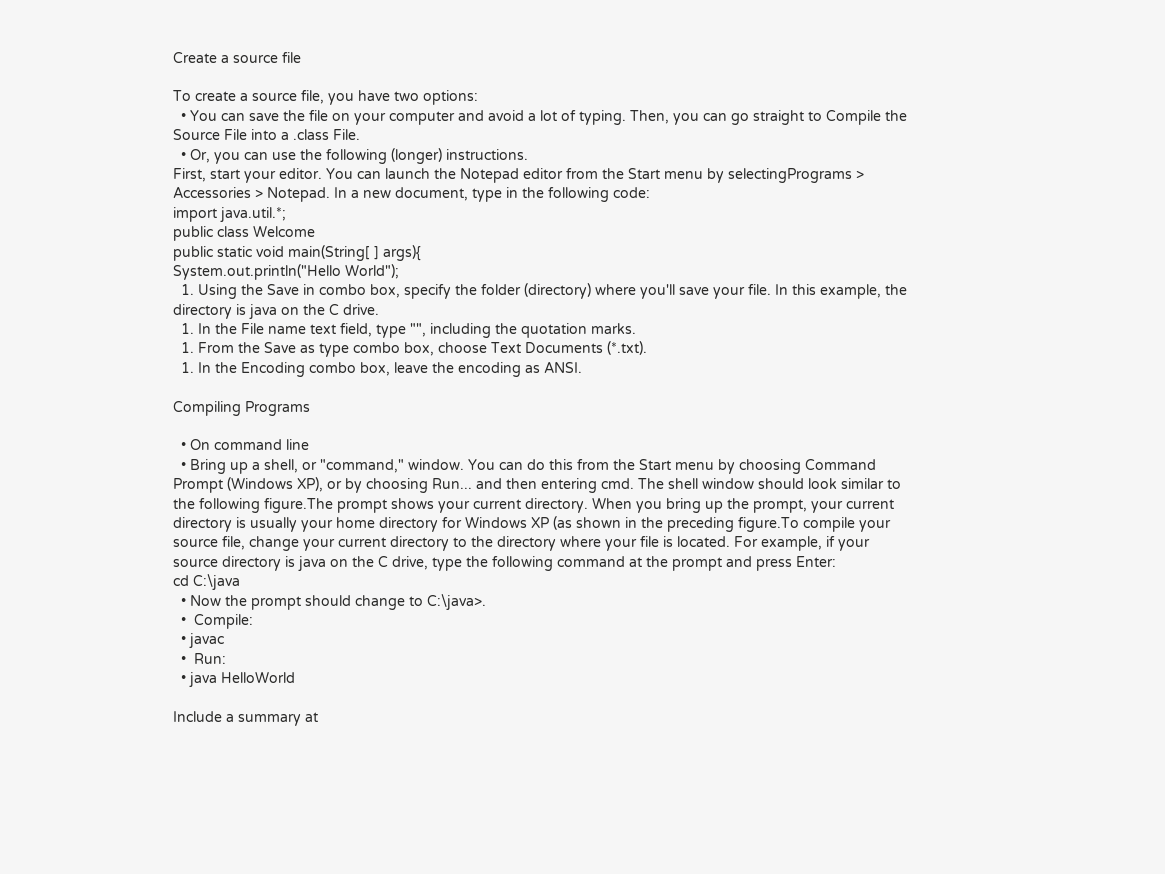Create a source file

To create a source file, you have two options:
  • You can save the file on your computer and avoid a lot of typing. Then, you can go straight to Compile the Source File into a .class File.
  • Or, you can use the following (longer) instructions.
First, start your editor. You can launch the Notepad editor from the Start menu by selectingPrograms > Accessories > Notepad. In a new document, type in the following code:
import java.util.*;
public class Welcome
public static void main(String[ ] args){
System.out.println("Hello World");
  1. Using the Save in combo box, specify the folder (directory) where you'll save your file. In this example, the directory is java on the C drive.
  1. In the File name text field, type "", including the quotation marks.
  1. From the Save as type combo box, choose Text Documents (*.txt).
  1. In the Encoding combo box, leave the encoding as ANSI.

Compiling Programs

  • On command line
  • Bring up a shell, or "command," window. You can do this from the Start menu by choosing Command Prompt (Windows XP), or by choosing Run... and then entering cmd. The shell window should look similar to the following figure.The prompt shows your current directory. When you bring up the prompt, your current directory is usually your home directory for Windows XP (as shown in the preceding figure.To compile your source file, change your current directory to the directory where your file is located. For example, if your source directory is java on the C drive, type the following command at the prompt and press Enter:
cd C:\java
  • Now the prompt should change to C:\java>.
  •  Compile:
  • javac
  •  Run:
  • java HelloWorld

Include a summary at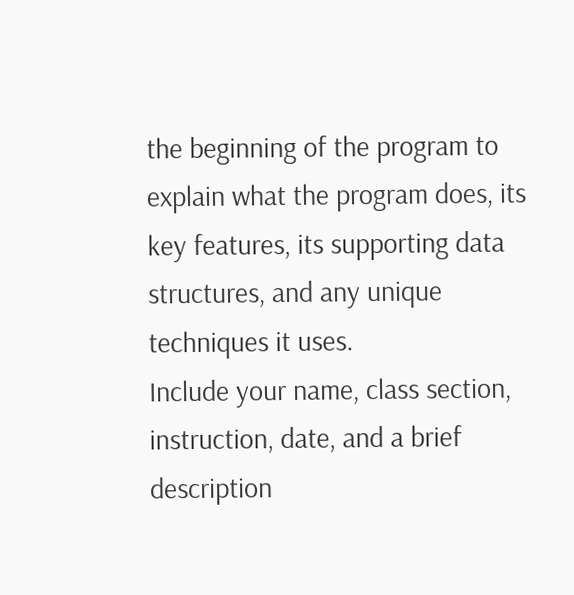the beginning of the program to explain what the program does, its key features, its supporting data structures, and any unique techniques it uses.
Include your name, class section, instruction, date, and a brief description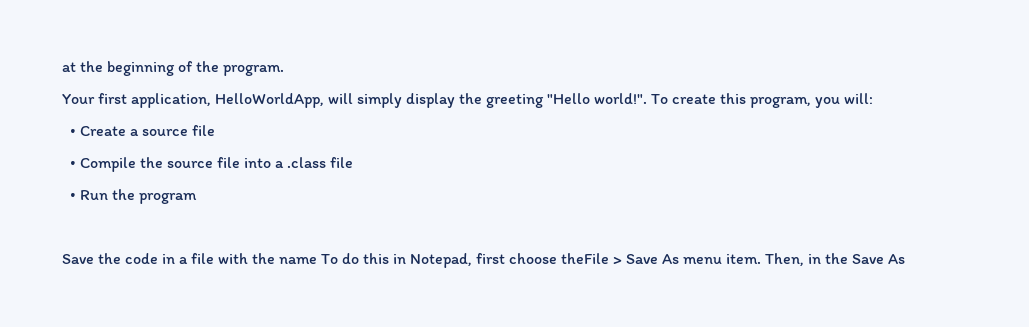at the beginning of the program.
Your first application, HelloWorldApp, will simply display the greeting "Hello world!". To create this program, you will:
  • Create a source file
  • Compile the source file into a .class file
  • Run the program

Save the code in a file with the name To do this in Notepad, first choose theFile > Save As menu item. Then, in the Save As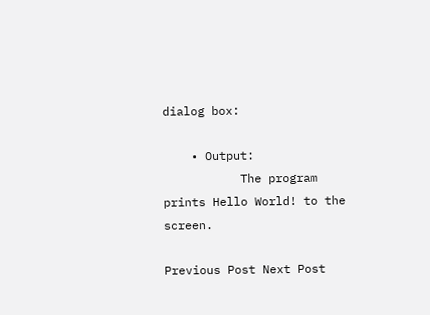dialog box:

    • Output:
           The program prints Hello World! to the screen.

Previous Post Next Post